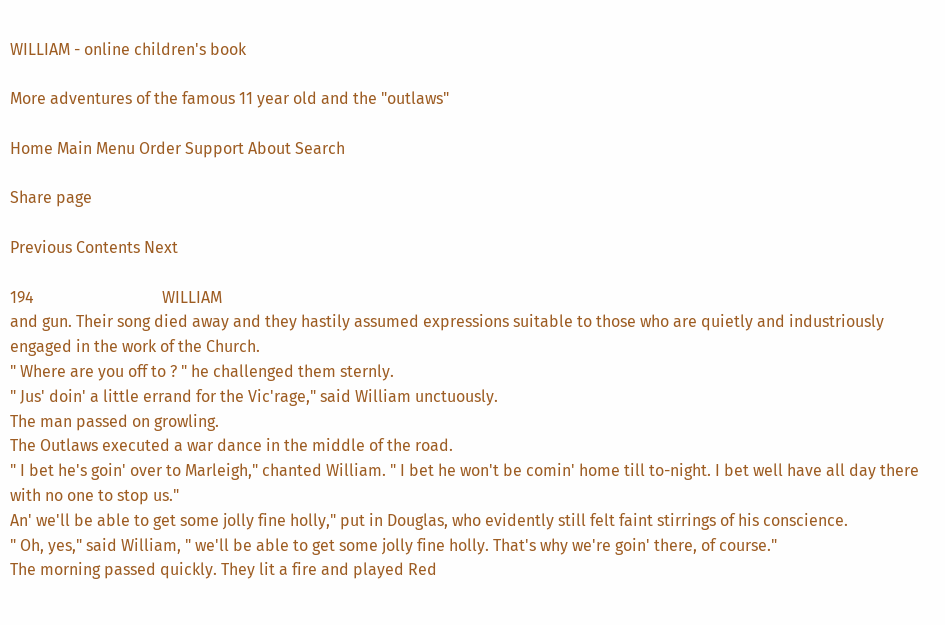WILLIAM - online children's book

More adventures of the famous 11 year old and the "outlaws"

Home Main Menu Order Support About Search

Share page

Previous Contents Next

194                                WILLIAM
and gun. Their song died away and they hastily assumed expressions suitable to those who are quietly and industriously engaged in the work of the Church.
" Where are you off to ? " he challenged them sternly.
" Jus' doin' a little errand for the Vic'rage," said William unctuously.
The man passed on growling.
The Outlaws executed a war dance in the middle of the road.
" I bet he's goin' over to Marleigh," chanted William. " I bet he won't be comin' home till to-night. I bet well have all day there with no one to stop us."
An' we'll be able to get some jolly fine holly," put in Douglas, who evidently still felt faint stirrings of his conscience.
" Oh, yes," said William, " we'll be able to get some jolly fine holly. That's why we're goin' there, of course."
The morning passed quickly. They lit a fire and played Red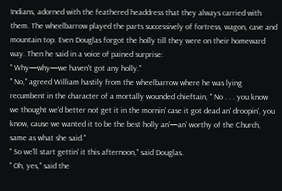Indians, adorned with the feathered headdress that they always carried with them. The wheelbarrow played the parts successively of fortress, wagon, cave and mountain top. Even Douglas forgot the holly till they were on their homeward way. Then he said in a voice of pained surprise:
" Why—why—we haven't got any holly."
" No," agreed William hastily from the wheelbarrow where he was lying recumbent in the character of a mortally wounded chieftain, " No . . . you know we thought we'd better not get it in the mornin' case it got dead an' droopin', you know, cause we wanted it to be the best holly an'—an' worthy of the Church, same as what she said."
" So we'll start gettin' it this afternoon," said Douglas.
" Oh, yes," said the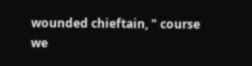wounded chieftain, " course we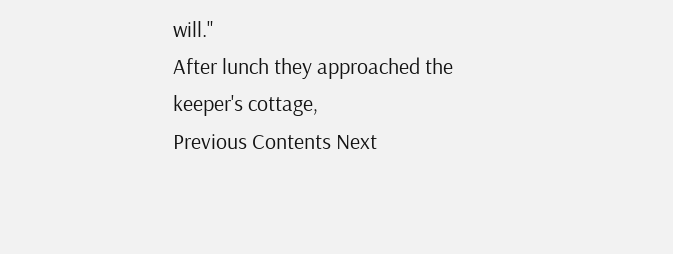will."
After lunch they approached the keeper's cottage,
Previous Contents Next